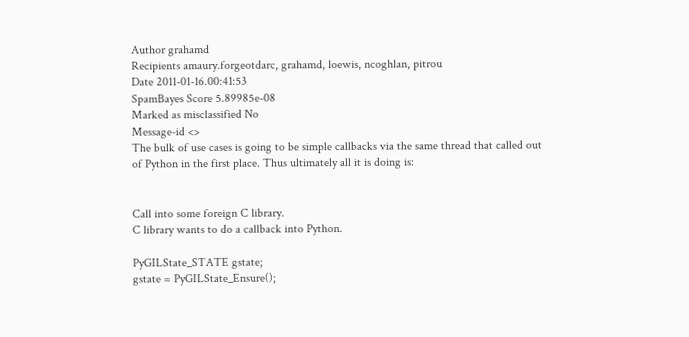Author grahamd
Recipients amaury.forgeotdarc, grahamd, loewis, ncoghlan, pitrou
Date 2011-01-16.00:41:53
SpamBayes Score 5.89985e-08
Marked as misclassified No
Message-id <>
The bulk of use cases is going to be simple callbacks via the same thread that called out of Python in the first place. Thus ultimately all it is doing is:


Call into some foreign C library.
C library wants to do a callback into Python.

PyGILState_STATE gstate;
gstate = PyGILState_Ensure();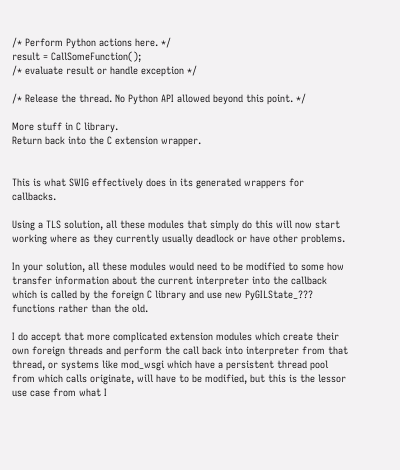/* Perform Python actions here. */
result = CallSomeFunction();
/* evaluate result or handle exception */

/* Release the thread. No Python API allowed beyond this point. */

More stuff in C library.
Return back into the C extension wrapper.


This is what SWIG effectively does in its generated wrappers for callbacks.

Using a TLS solution, all these modules that simply do this will now start working where as they currently usually deadlock or have other problems.

In your solution, all these modules would need to be modified to some how transfer information about the current interpreter into the callback which is called by the foreign C library and use new PyGILState_??? functions rather than the old.

I do accept that more complicated extension modules which create their own foreign threads and perform the call back into interpreter from that thread, or systems like mod_wsgi which have a persistent thread pool from which calls originate, will have to be modified, but this is the lessor use case from what I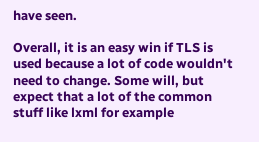have seen.

Overall, it is an easy win if TLS is used because a lot of code wouldn't need to change. Some will, but expect that a lot of the common stuff like lxml for example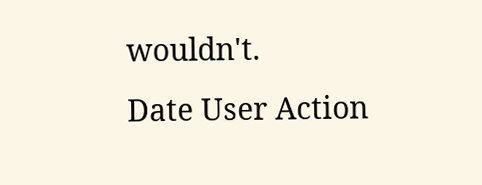wouldn't.
Date User Action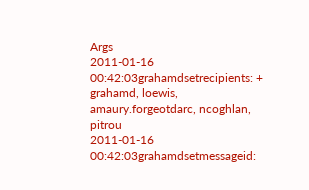Args
2011-01-16 00:42:03grahamdsetrecipients: + grahamd, loewis, amaury.forgeotdarc, ncoghlan, pitrou
2011-01-16 00:42:03grahamdsetmessageid: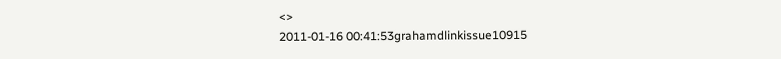<>
2011-01-16 00:41:53grahamdlinkissue10915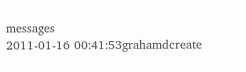messages
2011-01-16 00:41:53grahamdcreate